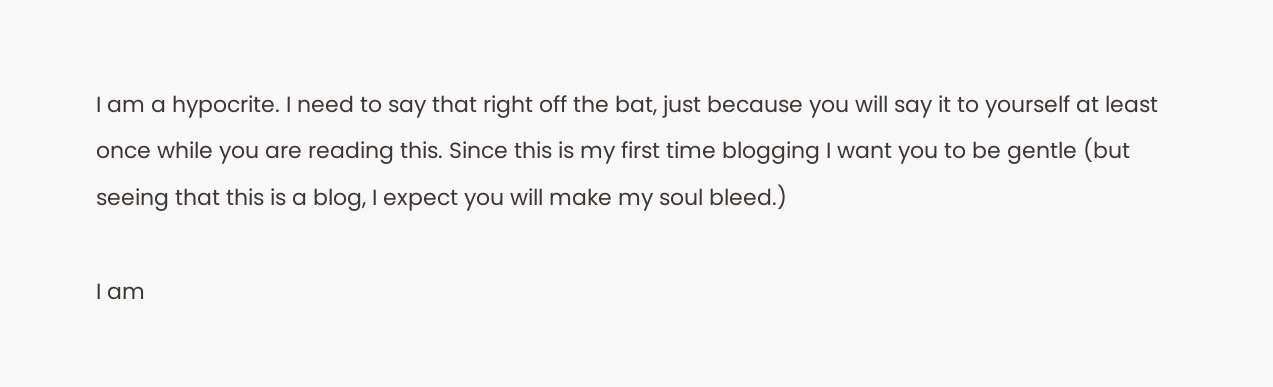I am a hypocrite. I need to say that right off the bat, just because you will say it to yourself at least once while you are reading this. Since this is my first time blogging I want you to be gentle (but seeing that this is a blog, I expect you will make my soul bleed.)

I am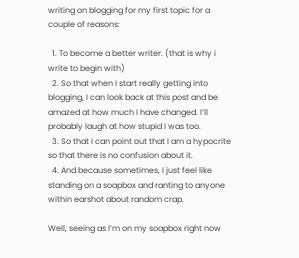writing on blogging for my first topic for a couple of reasons:

  1. To become a better writer. (that is why i write to begin with)
  2. So that when I start really getting into blogging, I can look back at this post and be amazed at how much I have changed. I’ll probably laugh at how stupid I was too.
  3. So that I can point out that I am a hypocrite so that there is no confusion about it.
  4. And because sometimes, I just feel like standing on a soapbox and ranting to anyone within earshot about random crap.

Well, seeing as I’m on my soapbox right now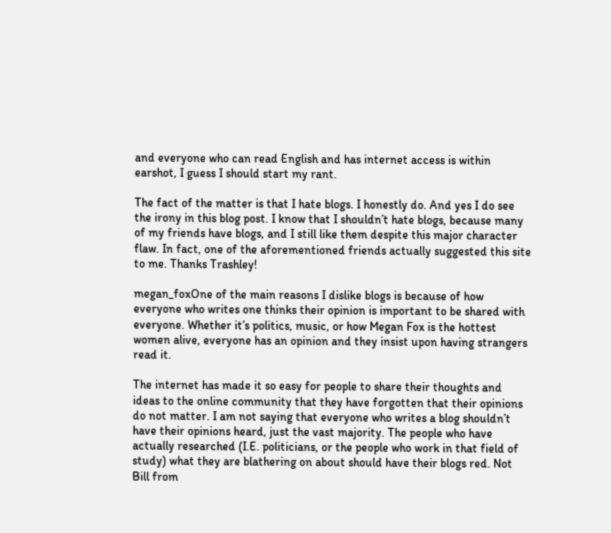and everyone who can read English and has internet access is within earshot, I guess I should start my rant.

The fact of the matter is that I hate blogs. I honestly do. And yes I do see the irony in this blog post. I know that I shouldn’t hate blogs, because many of my friends have blogs, and I still like them despite this major character flaw. In fact, one of the aforementioned friends actually suggested this site to me. Thanks Trashley!

megan_foxOne of the main reasons I dislike blogs is because of how everyone who writes one thinks their opinion is important to be shared with everyone. Whether it’s politics, music, or how Megan Fox is the hottest women alive, everyone has an opinion and they insist upon having strangers read it.

The internet has made it so easy for people to share their thoughts and ideas to the online community that they have forgotten that their opinions do not matter. I am not saying that everyone who writes a blog shouldn’t have their opinions heard, just the vast majority. The people who have actually researched (I.E. politicians, or the people who work in that field of study) what they are blathering on about should have their blogs red. Not Bill from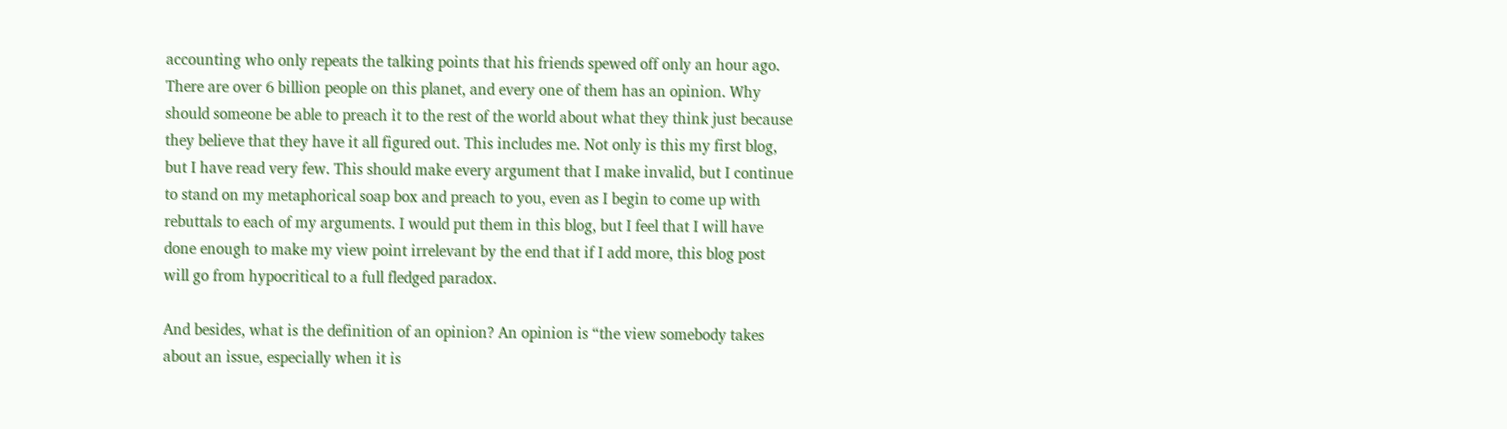accounting who only repeats the talking points that his friends spewed off only an hour ago.  There are over 6 billion people on this planet, and every one of them has an opinion. Why should someone be able to preach it to the rest of the world about what they think just because they believe that they have it all figured out. This includes me. Not only is this my first blog, but I have read very few. This should make every argument that I make invalid, but I continue to stand on my metaphorical soap box and preach to you, even as I begin to come up with rebuttals to each of my arguments. I would put them in this blog, but I feel that I will have done enough to make my view point irrelevant by the end that if I add more, this blog post will go from hypocritical to a full fledged paradox.

And besides, what is the definition of an opinion? An opinion is “the view somebody takes about an issue, especially when it is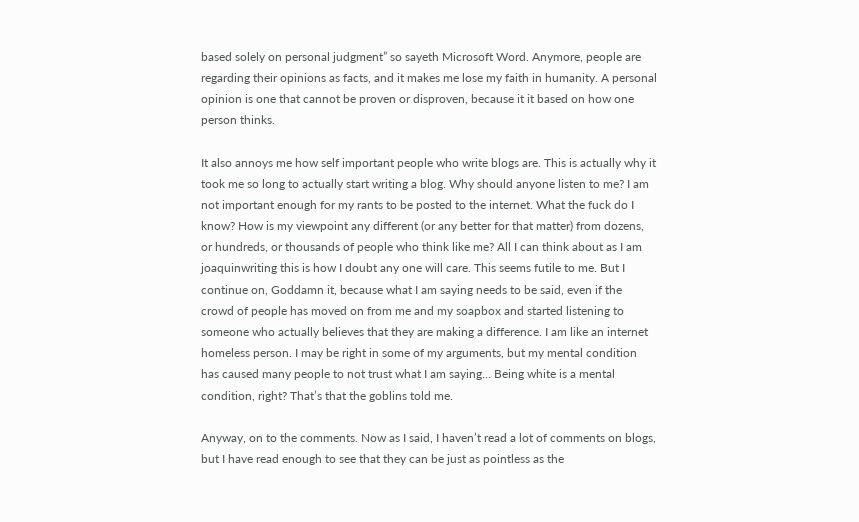based solely on personal judgment” so sayeth Microsoft Word. Anymore, people are regarding their opinions as facts, and it makes me lose my faith in humanity. A personal opinion is one that cannot be proven or disproven, because it it based on how one person thinks.

It also annoys me how self important people who write blogs are. This is actually why it took me so long to actually start writing a blog. Why should anyone listen to me? I am not important enough for my rants to be posted to the internet. What the fuck do I know? How is my viewpoint any different (or any better for that matter) from dozens, or hundreds, or thousands of people who think like me? All I can think about as I am joaquinwriting this is how I doubt any one will care. This seems futile to me. But I continue on, Goddamn it, because what I am saying needs to be said, even if the crowd of people has moved on from me and my soapbox and started listening to someone who actually believes that they are making a difference. I am like an internet homeless person. I may be right in some of my arguments, but my mental condition has caused many people to not trust what I am saying… Being white is a mental condition, right? That’s that the goblins told me.

Anyway, on to the comments. Now as I said, I haven’t read a lot of comments on blogs, but I have read enough to see that they can be just as pointless as the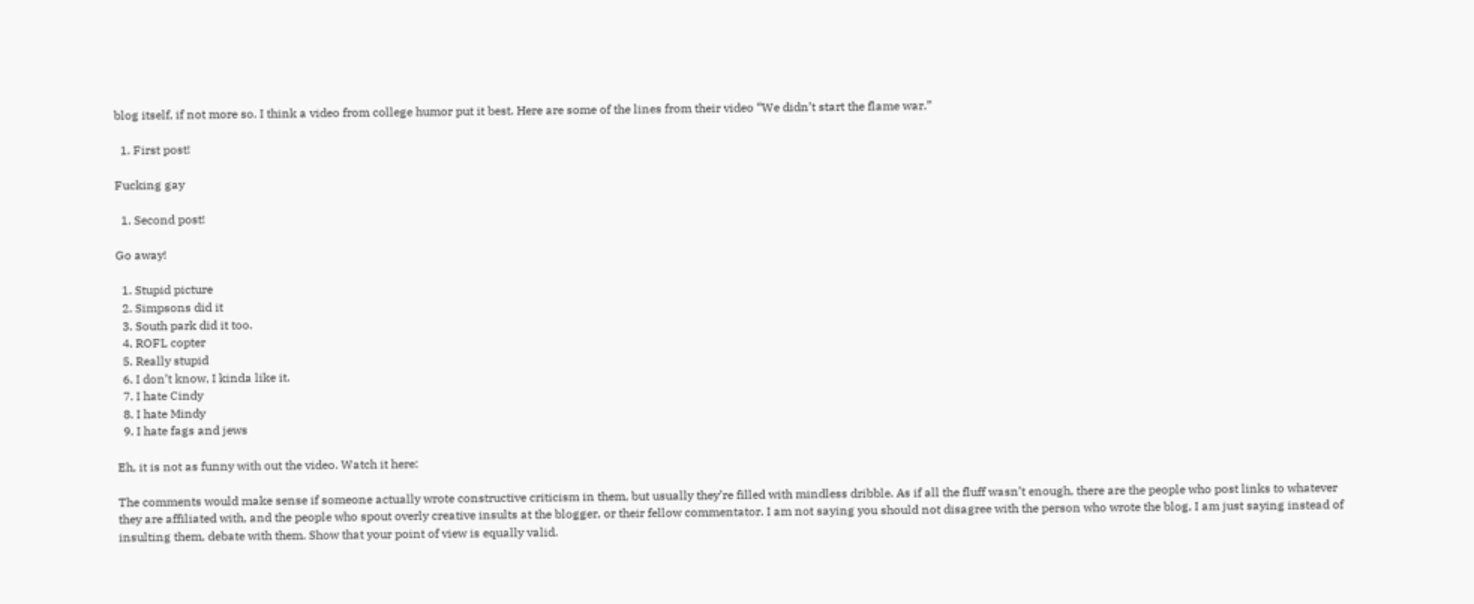blog itself, if not more so. I think a video from college humor put it best. Here are some of the lines from their video “We didn’t start the flame war.”

  1. First post!

Fucking gay

  1. Second post!

Go away!

  1. Stupid picture
  2. Simpsons did it
  3. South park did it too.
  4. ROFL copter
  5. Really stupid
  6. I don’t know, I kinda like it.
  7. I hate Cindy
  8. I hate Mindy
  9. I hate fags and jews

Eh, it is not as funny with out the video. Watch it here:

The comments would make sense if someone actually wrote constructive criticism in them, but usually they’re filled with mindless dribble. As if all the fluff wasn’t enough, there are the people who post links to whatever they are affiliated with, and the people who spout overly creative insults at the blogger, or their fellow commentator. I am not saying you should not disagree with the person who wrote the blog, I am just saying instead of insulting them, debate with them. Show that your point of view is equally valid.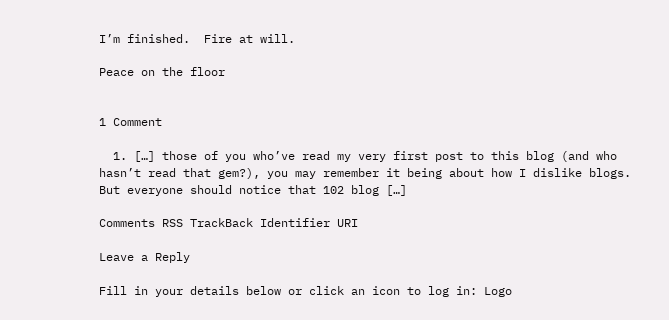I’m finished.  Fire at will.

Peace on the floor


1 Comment

  1. […] those of you who’ve read my very first post to this blog (and who hasn’t read that gem?), you may remember it being about how I dislike blogs. But everyone should notice that 102 blog […]

Comments RSS TrackBack Identifier URI

Leave a Reply

Fill in your details below or click an icon to log in: Logo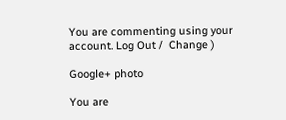You are commenting using your account. Log Out /  Change )

Google+ photo

You are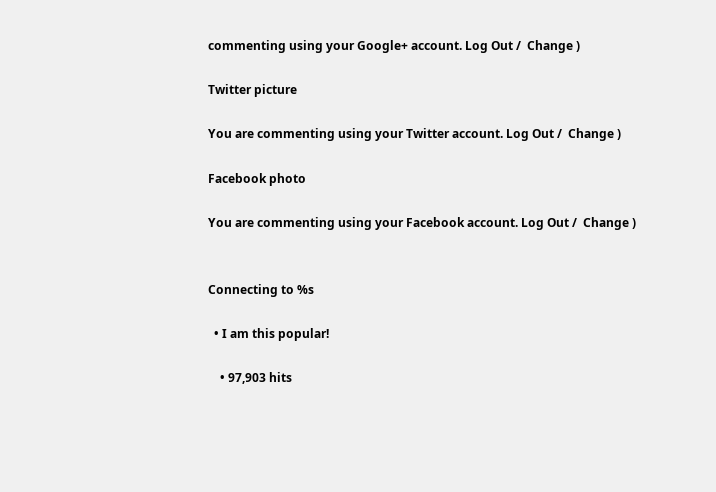commenting using your Google+ account. Log Out /  Change )

Twitter picture

You are commenting using your Twitter account. Log Out /  Change )

Facebook photo

You are commenting using your Facebook account. Log Out /  Change )


Connecting to %s

  • I am this popular!

    • 97,903 hits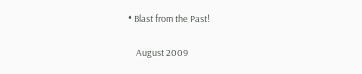• Blast from the Past!

    August 2009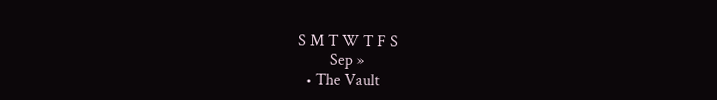S M T W T F S
        Sep »
  • The Vault